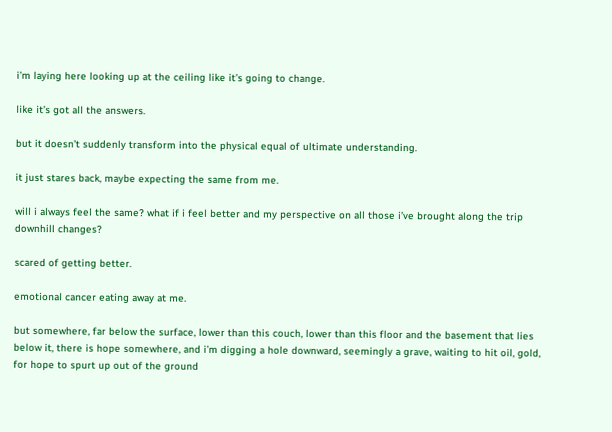i’m laying here looking up at the ceiling like it’s going to change.

like it’s got all the answers.

but it doesn’t suddenly transform into the physical equal of ultimate understanding.

it just stares back, maybe expecting the same from me.

will i always feel the same? what if i feel better and my perspective on all those i’ve brought along the trip downhill changes?

scared of getting better.

emotional cancer eating away at me.

but somewhere, far below the surface, lower than this couch, lower than this floor and the basement that lies below it, there is hope somewhere, and i’m digging a hole downward, seemingly a grave, waiting to hit oil, gold, for hope to spurt up out of the ground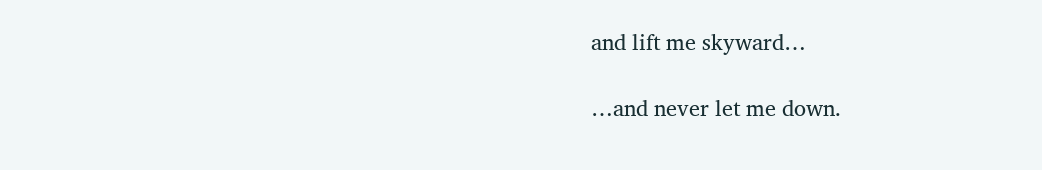and lift me skyward…

…and never let me down.